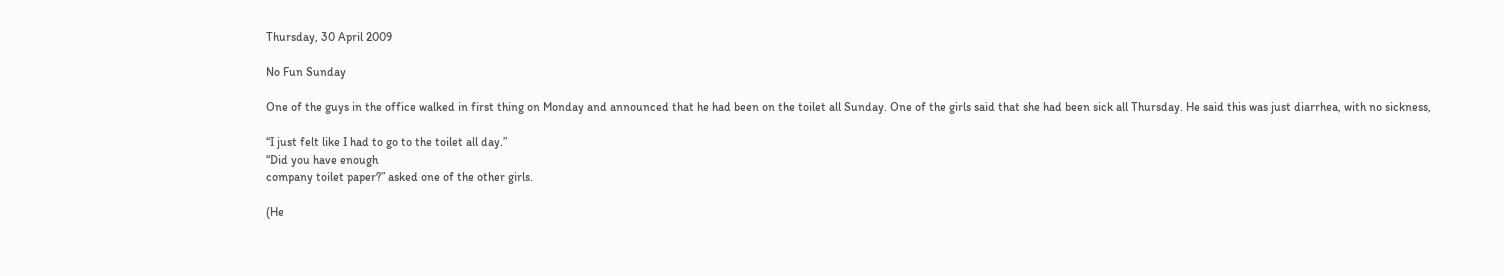Thursday, 30 April 2009

No Fun Sunday

One of the guys in the office walked in first thing on Monday and announced that he had been on the toilet all Sunday. One of the girls said that she had been sick all Thursday. He said this was just diarrhea, with no sickness,

“I just felt like I had to go to the toilet all day.”
“Did you have enough
company toilet paper?” asked one of the other girls.

(He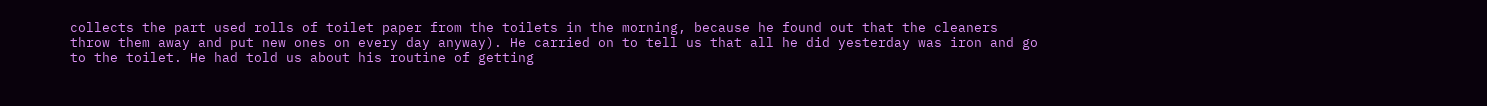collects the part used rolls of toilet paper from the toilets in the morning, because he found out that the cleaners throw them away and put new ones on every day anyway). He carried on to tell us that all he did yesterday was iron and go to the toilet. He had told us about his routine of getting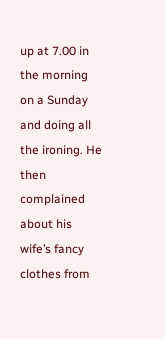up at 7.00 in the morning on a Sunday and doing all the ironing. He then complained about his wife’s fancy clothes from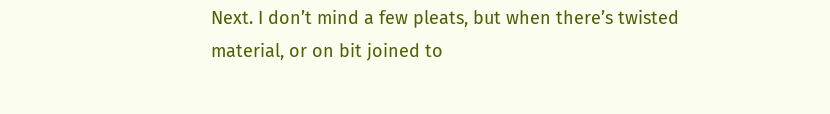Next. I don’t mind a few pleats, but when there’s twisted material, or on bit joined to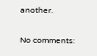another.

No comments: